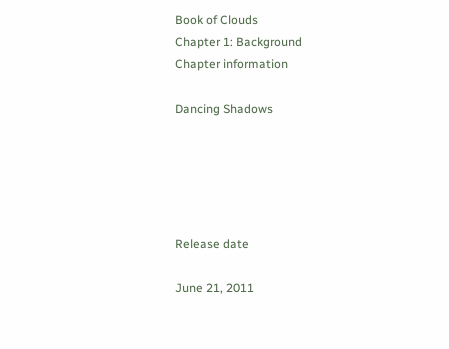Book of Clouds
Chapter 1: Background
Chapter information

Dancing Shadows





Release date

June 21, 2011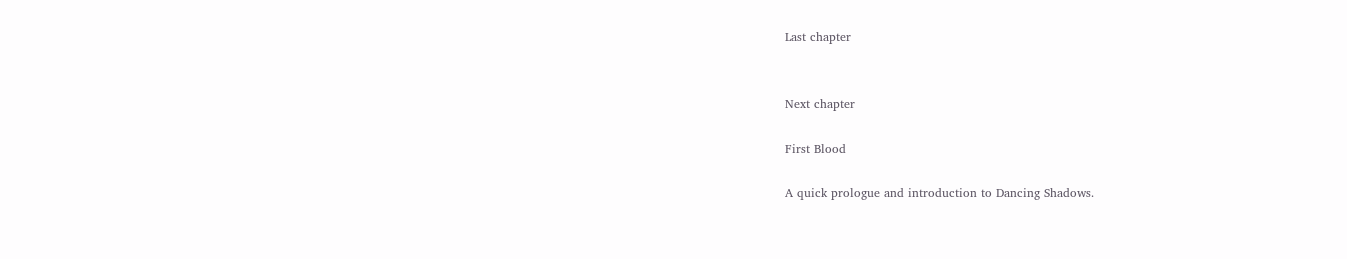Last chapter


Next chapter

First Blood

A quick prologue and introduction to Dancing Shadows.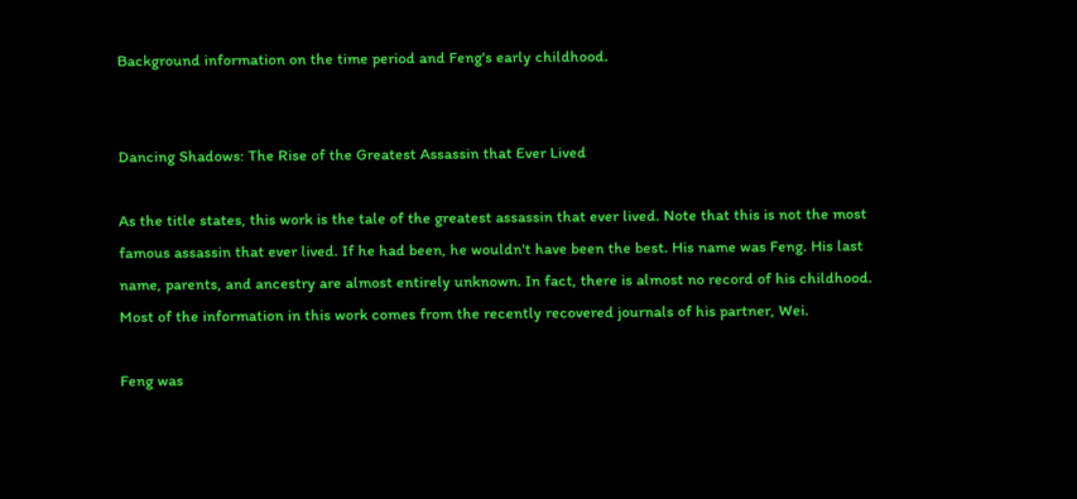Background information on the time period and Feng's early childhood.


Dancing Shadows: The Rise of the Greatest Assassin that Ever Lived

As the title states, this work is the tale of the greatest assassin that ever lived. Note that this is not the most famous assassin that ever lived. If he had been, he wouldn't have been the best. His name was Feng. His last name, parents, and ancestry are almost entirely unknown. In fact, there is almost no record of his childhood. Most of the information in this work comes from the recently recovered journals of his partner, Wei.

Feng was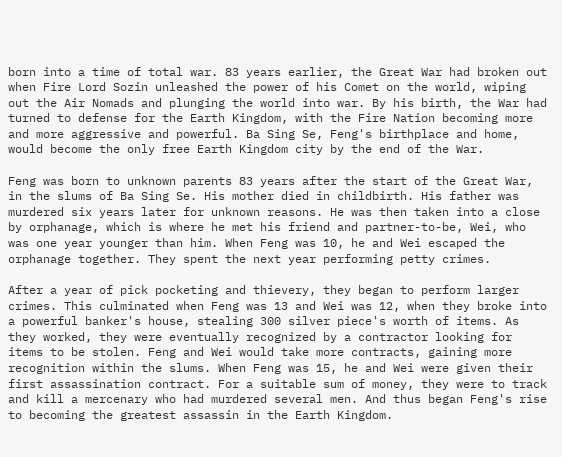born into a time of total war. 83 years earlier, the Great War had broken out when Fire Lord Sozin unleashed the power of his Comet on the world, wiping out the Air Nomads and plunging the world into war. By his birth, the War had turned to defense for the Earth Kingdom, with the Fire Nation becoming more and more aggressive and powerful. Ba Sing Se, Feng's birthplace and home, would become the only free Earth Kingdom city by the end of the War.

Feng was born to unknown parents 83 years after the start of the Great War, in the slums of Ba Sing Se. His mother died in childbirth. His father was murdered six years later for unknown reasons. He was then taken into a close by orphanage, which is where he met his friend and partner-to-be, Wei, who was one year younger than him. When Feng was 10, he and Wei escaped the orphanage together. They spent the next year performing petty crimes.

After a year of pick pocketing and thievery, they began to perform larger crimes. This culminated when Feng was 13 and Wei was 12, when they broke into a powerful banker's house, stealing 300 silver piece's worth of items. As they worked, they were eventually recognized by a contractor looking for items to be stolen. Feng and Wei would take more contracts, gaining more recognition within the slums. When Feng was 15, he and Wei were given their first assassination contract. For a suitable sum of money, they were to track and kill a mercenary who had murdered several men. And thus began Feng's rise to becoming the greatest assassin in the Earth Kingdom.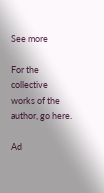See more

For the collective works of the author, go here.

Ad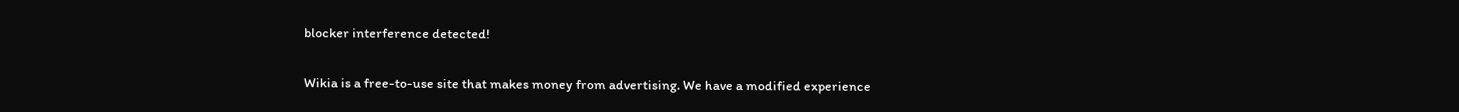blocker interference detected!

Wikia is a free-to-use site that makes money from advertising. We have a modified experience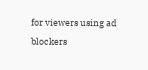for viewers using ad blockers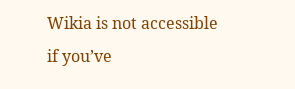Wikia is not accessible if you’ve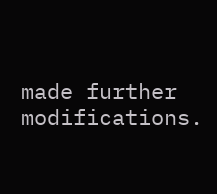made further modifications.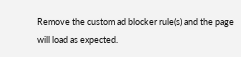Remove the custom ad blocker rule(s) and the page will load as expected.